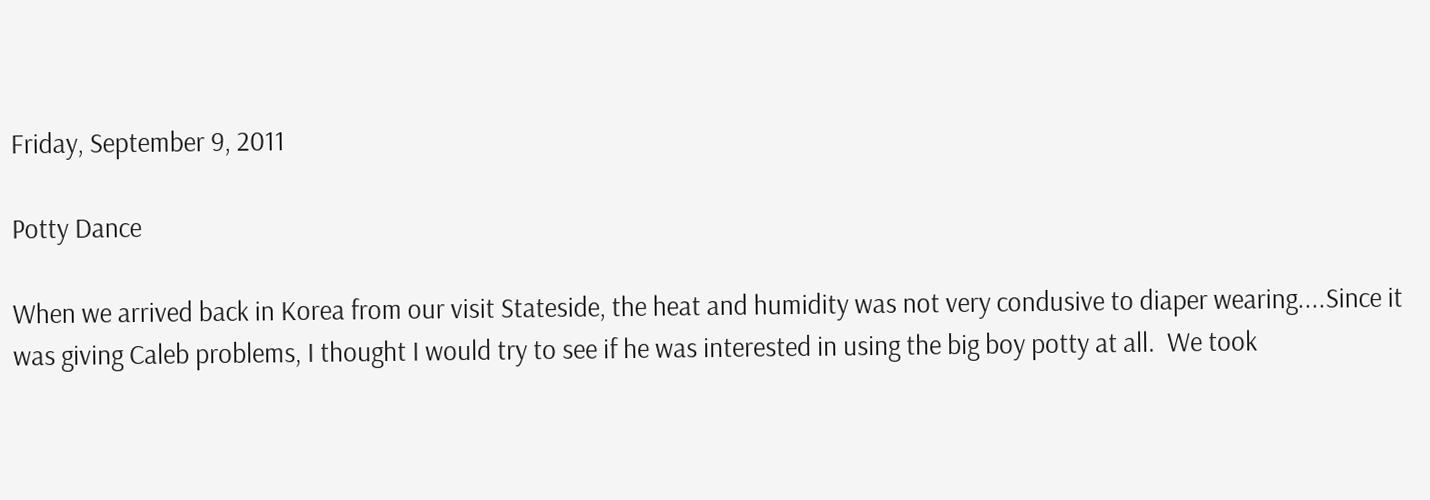Friday, September 9, 2011

Potty Dance

When we arrived back in Korea from our visit Stateside, the heat and humidity was not very condusive to diaper wearing....Since it was giving Caleb problems, I thought I would try to see if he was interested in using the big boy potty at all.  We took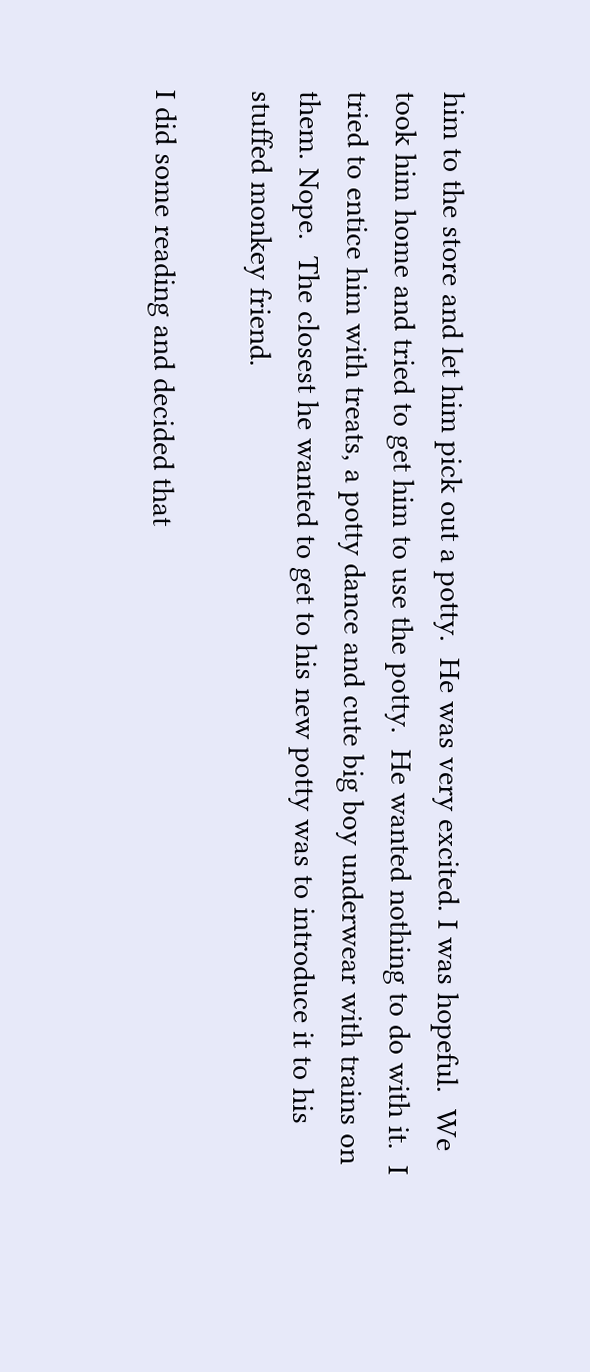him to the store and let him pick out a potty.  He was very excited. I was hopeful.  We took him home and tried to get him to use the potty.  He wanted nothing to do with it.  I tried to entice him with treats, a potty dance and cute big boy underwear with trains on them. Nope.  The closest he wanted to get to his new potty was to introduce it to his stuffed monkey friend.

I did some reading and decided that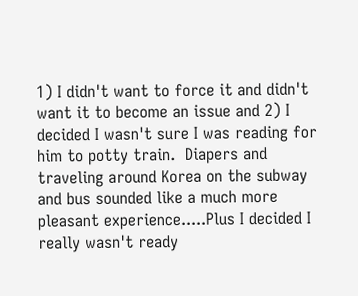1) I didn't want to force it and didn't want it to become an issue and 2) I decided I wasn't sure I was reading for him to potty train.  Diapers and traveling around Korea on the subway and bus sounded like a much more pleasant experience.....Plus I decided I really wasn't ready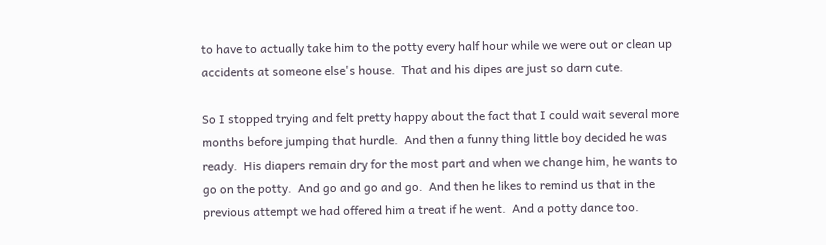to have to actually take him to the potty every half hour while we were out or clean up accidents at someone else's house.  That and his dipes are just so darn cute.

So I stopped trying and felt pretty happy about the fact that I could wait several more months before jumping that hurdle.  And then a funny thing little boy decided he was ready.  His diapers remain dry for the most part and when we change him, he wants to go on the potty.  And go and go and go.  And then he likes to remind us that in the previous attempt we had offered him a treat if he went.  And a potty dance too.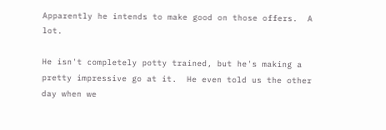Apparently he intends to make good on those offers.  A lot.

He isn't completely potty trained, but he's making a pretty impressive go at it.  He even told us the other day when we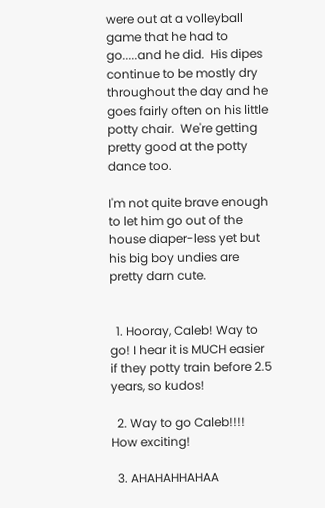were out at a volleyball game that he had to go.....and he did.  His dipes continue to be mostly dry throughout the day and he goes fairly often on his little potty chair.  We're getting pretty good at the potty dance too.

I'm not quite brave enough to let him go out of the house diaper-less yet but his big boy undies are pretty darn cute.


  1. Hooray, Caleb! Way to go! I hear it is MUCH easier if they potty train before 2.5 years, so kudos!

  2. Way to go Caleb!!!! How exciting!

  3. AHAHAHHAHAA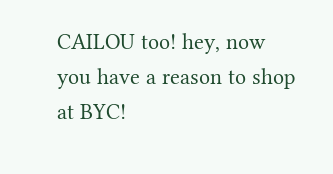CAILOU too! hey, now you have a reason to shop at BYC!